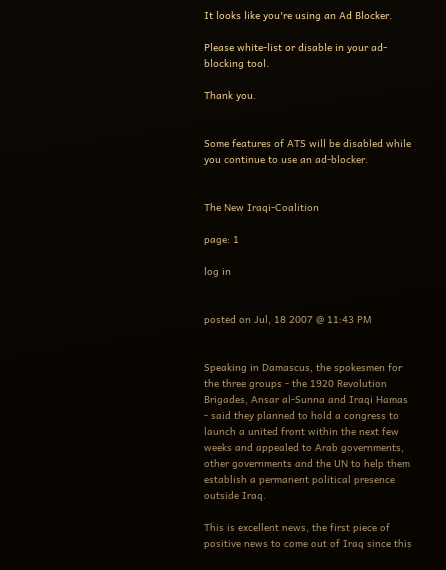It looks like you're using an Ad Blocker.

Please white-list or disable in your ad-blocking tool.

Thank you.


Some features of ATS will be disabled while you continue to use an ad-blocker.


The New Iraqi-Coalition

page: 1

log in


posted on Jul, 18 2007 @ 11:43 PM


Speaking in Damascus, the spokesmen for the three groups - the 1920 Revolution Brigades, Ansar al-Sunna and Iraqi Hamas - said they planned to hold a congress to launch a united front within the next few weeks and appealed to Arab governments, other governments and the UN to help them establish a permanent political presence outside Iraq.

This is excellent news, the first piece of positive news to come out of Iraq since this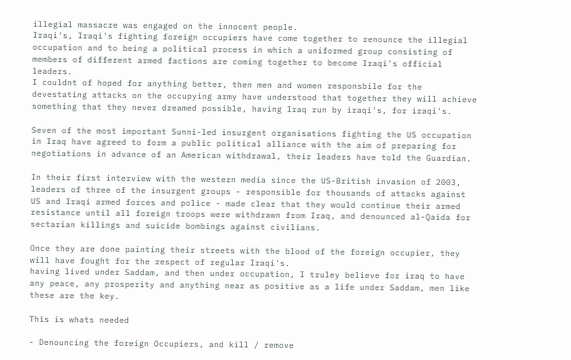illegial massacre was engaged on the innocent people.
Iraqi's, Iraqi's fighting foreign occupiers have come together to renounce the illegial occupation and to being a political process in which a uniformed group consisting of members of different armed factions are coming together to become Iraqi's official leaders.
I couldnt of hoped for anything better, then men and women responsbile for the devestating attacks on the occupying army have understood that together they will achieve something that they never dreamed possible, having Iraq run by iraqi's, for iraqi's.

Seven of the most important Sunni-led insurgent organisations fighting the US occupation in Iraq have agreed to form a public political alliance with the aim of preparing for negotiations in advance of an American withdrawal, their leaders have told the Guardian.

In their first interview with the western media since the US-British invasion of 2003, leaders of three of the insurgent groups - responsible for thousands of attacks against US and Iraqi armed forces and police - made clear that they would continue their armed resistance until all foreign troops were withdrawn from Iraq, and denounced al-Qaida for sectarian killings and suicide bombings against civilians.

Once they are done painting their streets with the blood of the foreign occupier, they will have fought for the respect of regular Iraqi's.
having lived under Saddam, and then under occupation, I truley believe for iraq to have any peace, any prosperity and anything near as positive as a life under Saddam, men like these are the key.

This is whats needed

- Denouncing the foreign Occupiers, and kill / remove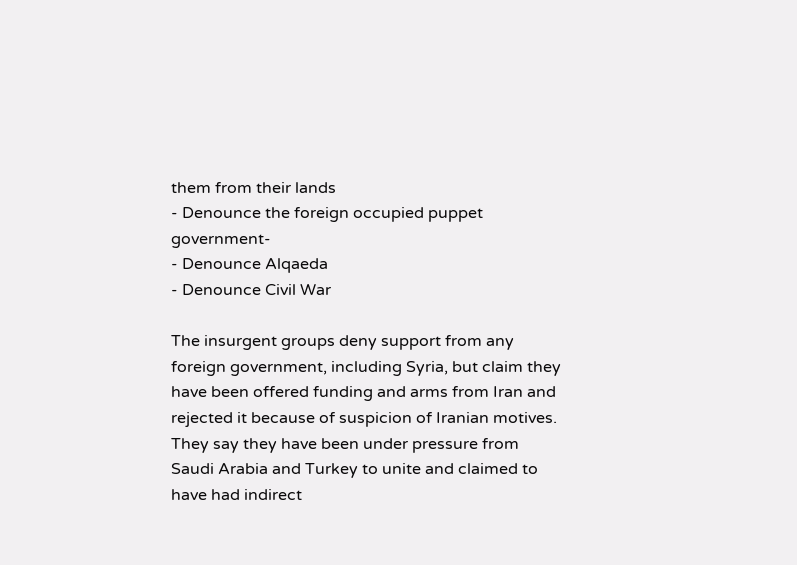them from their lands
- Denounce the foreign occupied puppet government-
- Denounce Alqaeda
- Denounce Civil War

The insurgent groups deny support from any foreign government, including Syria, but claim they have been offered funding and arms from Iran and rejected it because of suspicion of Iranian motives. They say they have been under pressure from Saudi Arabia and Turkey to unite and claimed to have had indirect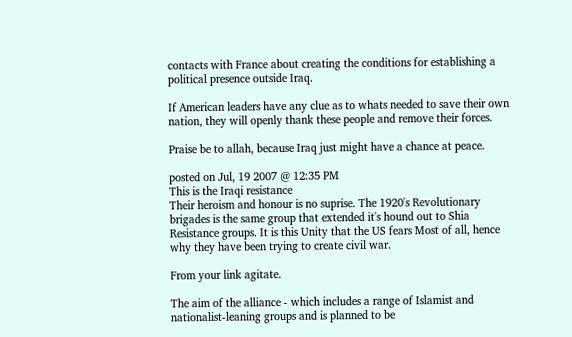contacts with France about creating the conditions for establishing a political presence outside Iraq.

If American leaders have any clue as to whats needed to save their own nation, they will openly thank these people and remove their forces.

Praise be to allah, because Iraq just might have a chance at peace.

posted on Jul, 19 2007 @ 12:35 PM
This is the Iraqi resistance
Their heroism and honour is no suprise. The 1920's Revolutionary brigades is the same group that extended it's hound out to Shia Resistance groups. It is this Unity that the US fears Most of all, hence why they have been trying to create civil war.

From your link agitate.

The aim of the alliance - which includes a range of Islamist and nationalist-leaning groups and is planned to be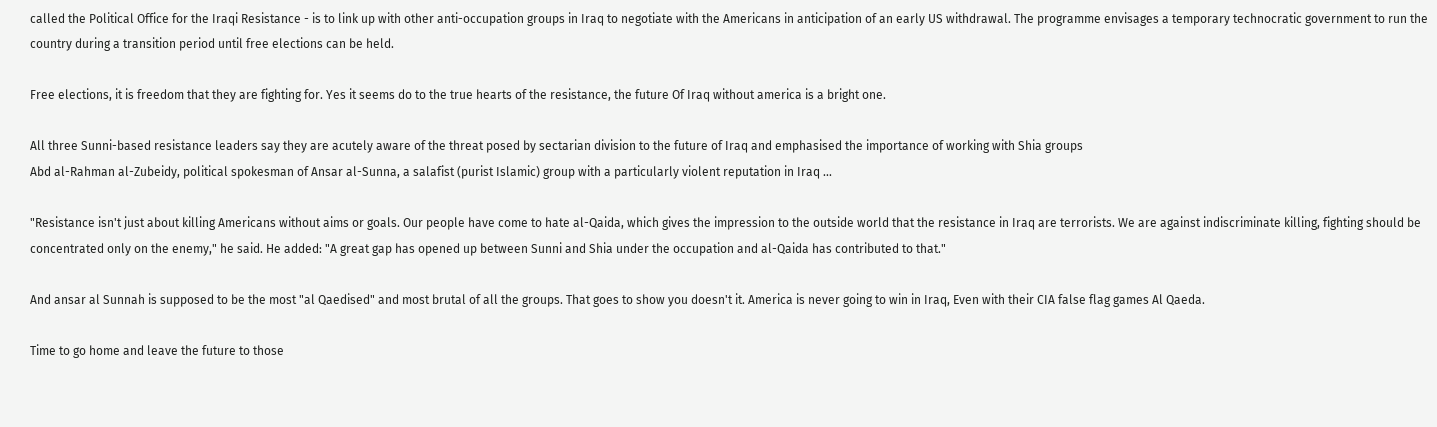called the Political Office for the Iraqi Resistance - is to link up with other anti-occupation groups in Iraq to negotiate with the Americans in anticipation of an early US withdrawal. The programme envisages a temporary technocratic government to run the country during a transition period until free elections can be held.

Free elections, it is freedom that they are fighting for. Yes it seems do to the true hearts of the resistance, the future Of Iraq without america is a bright one.

All three Sunni-based resistance leaders say they are acutely aware of the threat posed by sectarian division to the future of Iraq and emphasised the importance of working with Shia groups
Abd al-Rahman al-Zubeidy, political spokesman of Ansar al-Sunna, a salafist (purist Islamic) group with a particularly violent reputation in Iraq ...

"Resistance isn't just about killing Americans without aims or goals. Our people have come to hate al-Qaida, which gives the impression to the outside world that the resistance in Iraq are terrorists. We are against indiscriminate killing, fighting should be concentrated only on the enemy," he said. He added: "A great gap has opened up between Sunni and Shia under the occupation and al-Qaida has contributed to that."

And ansar al Sunnah is supposed to be the most "al Qaedised" and most brutal of all the groups. That goes to show you doesn't it. America is never going to win in Iraq, Even with their CIA false flag games Al Qaeda.

Time to go home and leave the future to those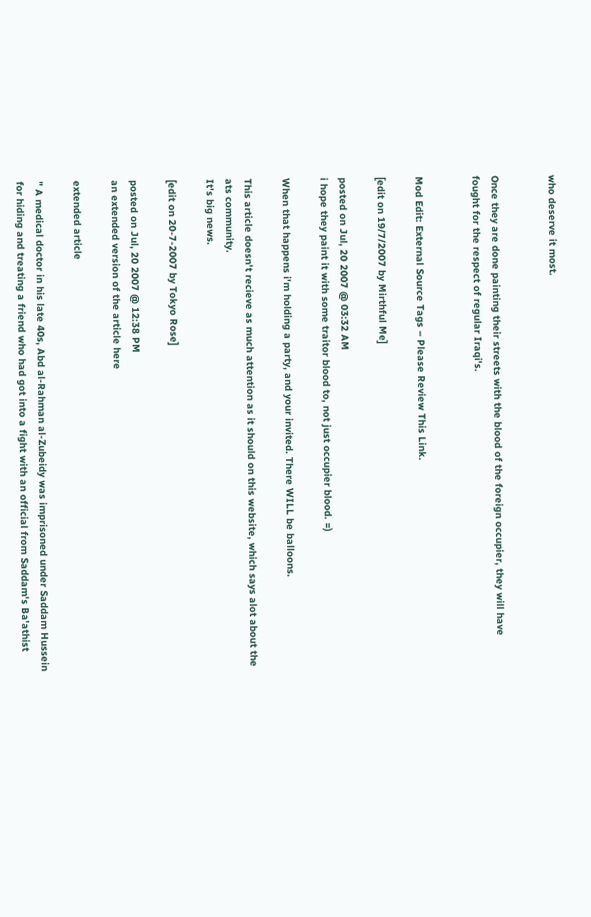who deserve it most.


Once they are done painting their streets with the blood of the foreign occupier, they will have fought for the respect of regular Iraqi's.


Mod Edit: External Source Tags – Please Review This Link.

[edit on 19/7/2007 by Mirthful Me]

posted on Jul, 20 2007 @ 03:32 AM
i hope they paint it with some traitor blood to, not just occupier blood. =)

When that happens i'm holding a party, and your invited. There WILL be balloons.

This article doesn't recieve as much attention as it should on this website, which says alot about the ats community.
It's big news.

[edit on 20-7-2007 by Tokyo Rose]

posted on Jul, 20 2007 @ 12:38 PM
an extended version of the article here

extended article

" A medical doctor in his late 40s, Abd al-Rahman al-Zubeidy was imprisoned under Saddam Hussein for hiding and treating a friend who had got into a fight with an official from Saddam's Ba'athist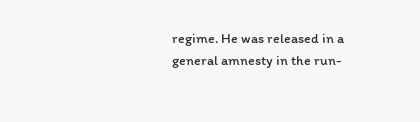regime. He was released in a general amnesty in the run-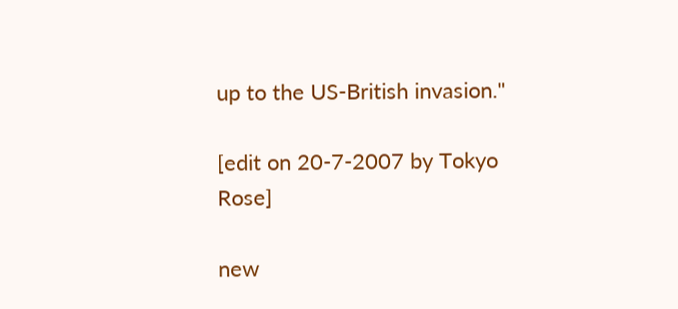up to the US-British invasion."

[edit on 20-7-2007 by Tokyo Rose]

new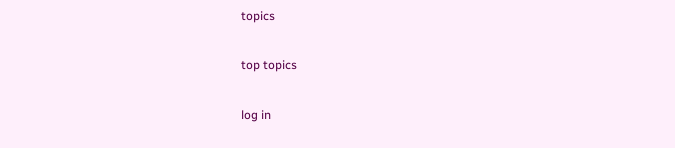topics

top topics

log in